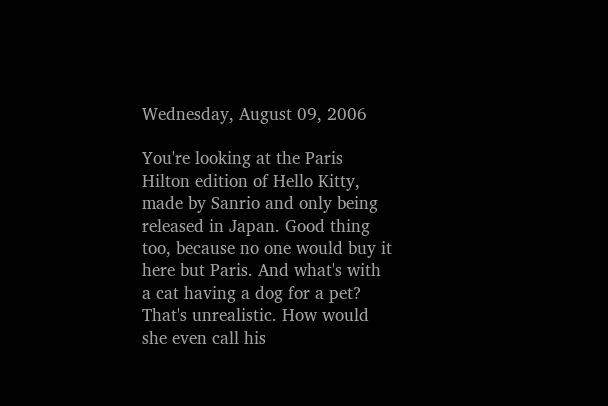Wednesday, August 09, 2006

You're looking at the Paris Hilton edition of Hello Kitty, made by Sanrio and only being released in Japan. Good thing too, because no one would buy it here but Paris. And what's with a cat having a dog for a pet? That's unrealistic. How would she even call his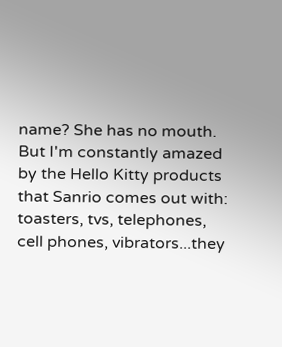name? She has no mouth. But I'm constantly amazed by the Hello Kitty products that Sanrio comes out with: toasters, tvs, telephones, cell phones, vibrators...they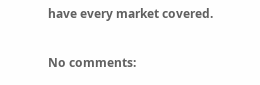have every market covered.

No comments: